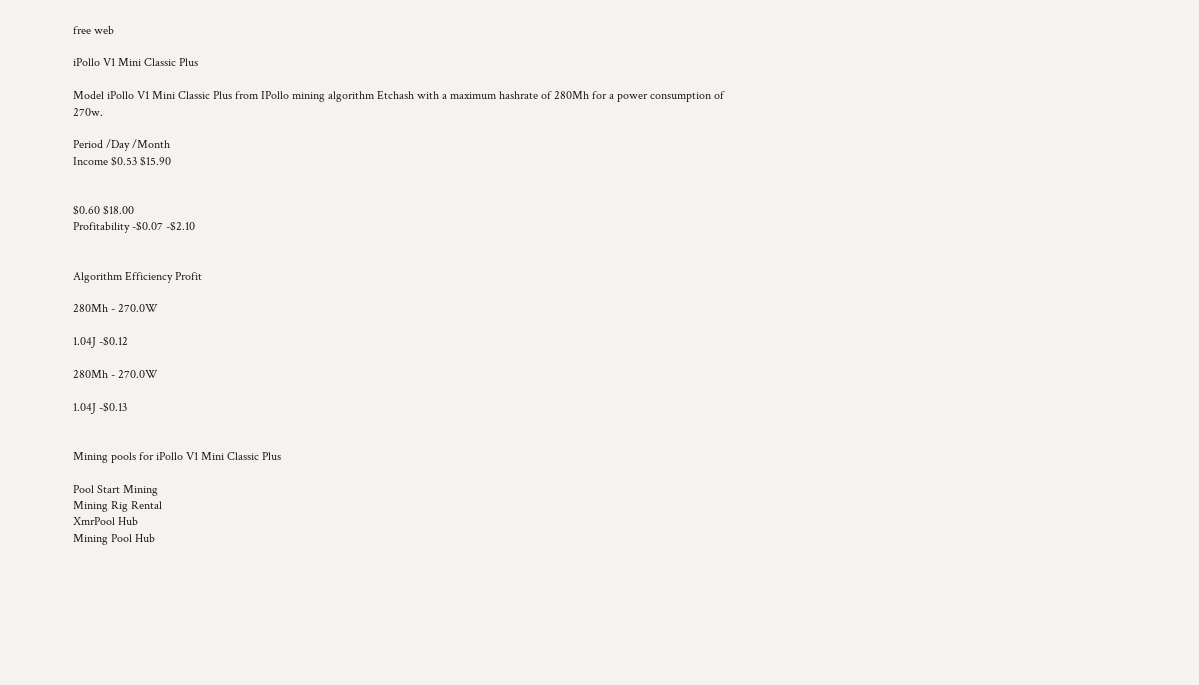free web

iPollo V1 Mini Classic Plus

Model iPollo V1 Mini Classic Plus from IPollo mining algorithm Etchash with a maximum hashrate of 280Mh for a power consumption of 270w.

Period /Day /Month
Income $0.53 $15.90


$0.60 $18.00
Profitability -$0.07 -$2.10


Algorithm Efficiency Profit

280Mh - 270.0W

1.04J -$0.12

280Mh - 270.0W

1.04J -$0.13


Mining pools for iPollo V1 Mini Classic Plus

Pool Start Mining
Mining Rig Rental
XmrPool Hub
Mining Pool Hub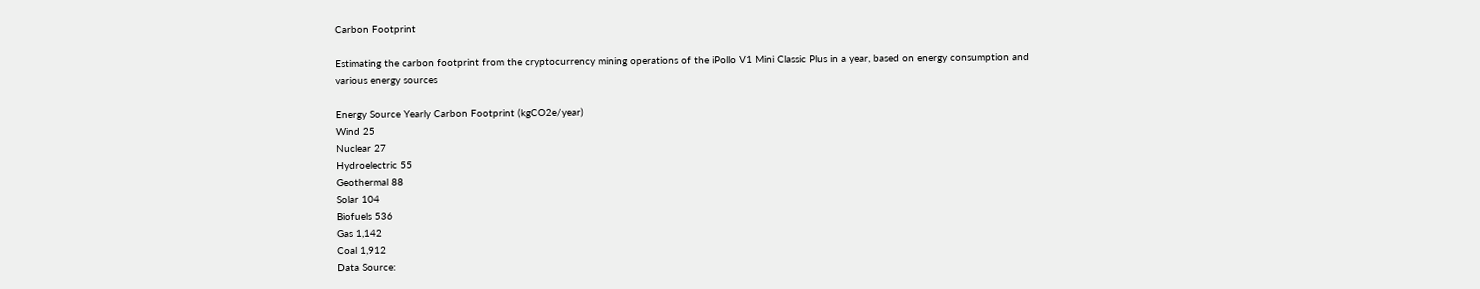Carbon Footprint

Estimating the carbon footprint from the cryptocurrency mining operations of the iPollo V1 Mini Classic Plus in a year, based on energy consumption and various energy sources

Energy Source Yearly Carbon Footprint (kgCO2e/year)
Wind 25
Nuclear 27
Hydroelectric 55
Geothermal 88
Solar 104
Biofuels 536
Gas 1,142
Coal 1,912
Data Source: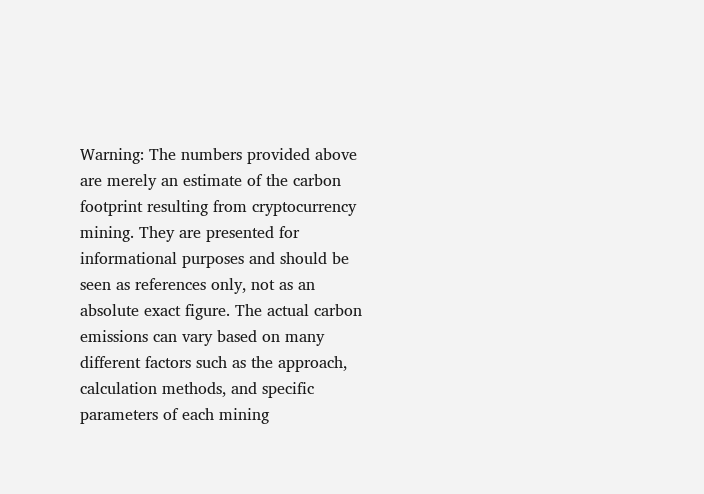Warning: The numbers provided above are merely an estimate of the carbon footprint resulting from cryptocurrency mining. They are presented for informational purposes and should be seen as references only, not as an absolute exact figure. The actual carbon emissions can vary based on many different factors such as the approach, calculation methods, and specific parameters of each mining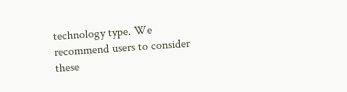technology type. We recommend users to consider these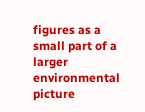figures as a small part of a larger environmental picture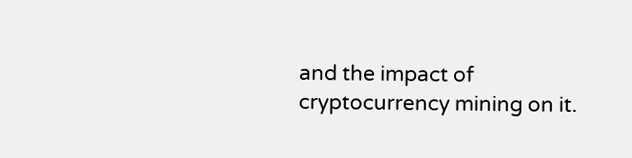and the impact of cryptocurrency mining on it.